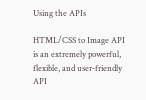Using the APIs

HTML/CSS to Image API is an extremely powerful, flexible, and user-friendly API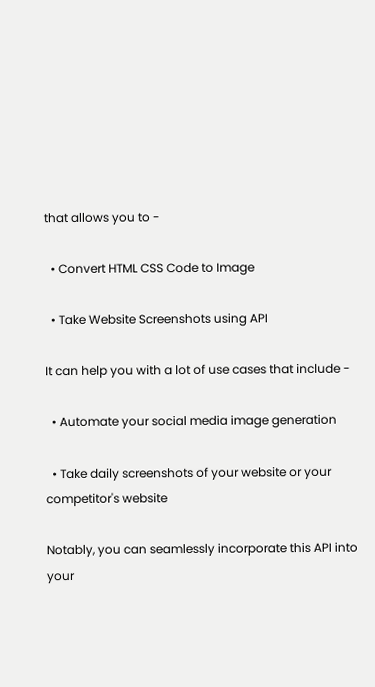that allows you to -

  • Convert HTML CSS Code to Image

  • Take Website Screenshots using API

It can help you with a lot of use cases that include -

  • Automate your social media image generation

  • Take daily screenshots of your website or your competitor's website

Notably, you can seamlessly incorporate this API into your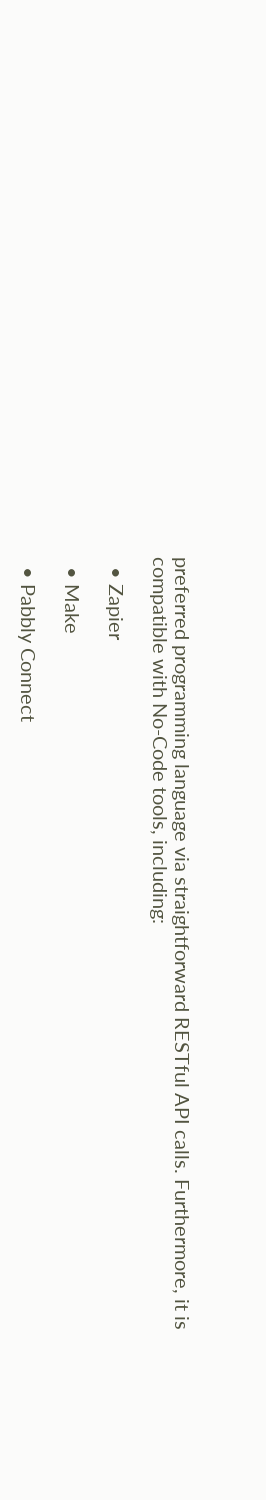preferred programming language via straightforward RESTful API calls. Furthermore, it is compatible with No-Code tools, including:

  • Zapier

  • Make

  • Pabbly Connect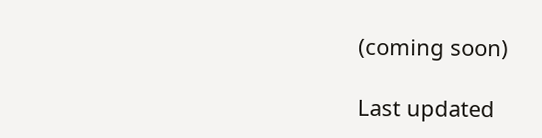(coming soon)

Last updated